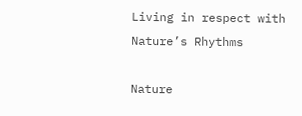Living in respect with Nature’s Rhythms

Nature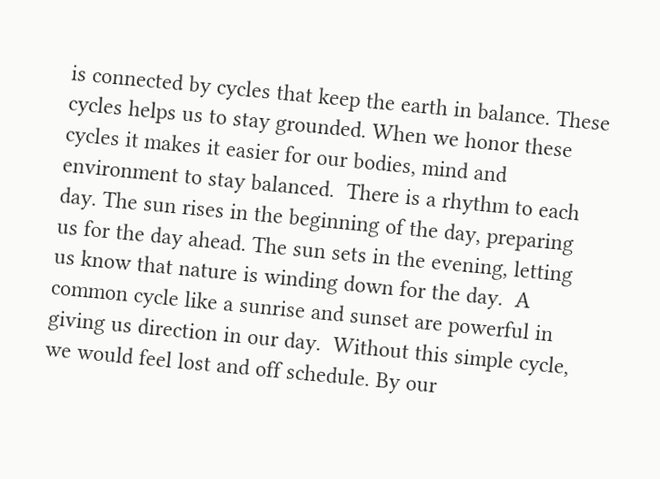is connected by cycles that keep the earth in balance. These cycles helps us to stay grounded. When we honor these cycles it makes it easier for our bodies, mind and environment to stay balanced.  There is a rhythm to each day. The sun rises in the beginning of the day, preparing us for the day ahead. The sun sets in the evening, letting us know that nature is winding down for the day.  A common cycle like a sunrise and sunset are powerful in giving us direction in our day.  Without this simple cycle, we would feel lost and off schedule. By our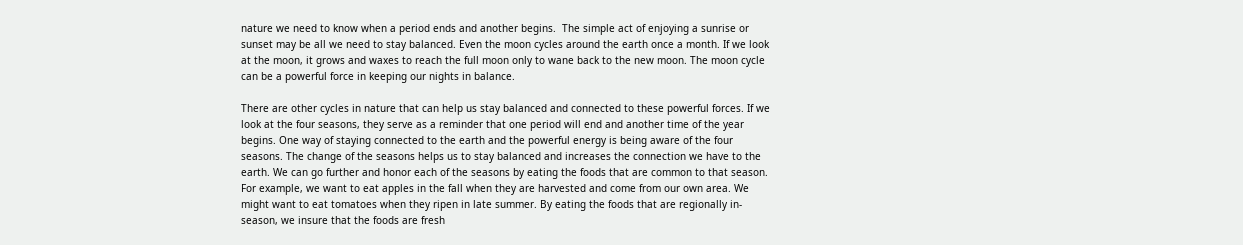nature we need to know when a period ends and another begins.  The simple act of enjoying a sunrise or sunset may be all we need to stay balanced. Even the moon cycles around the earth once a month. If we look at the moon, it grows and waxes to reach the full moon only to wane back to the new moon. The moon cycle can be a powerful force in keeping our nights in balance.

There are other cycles in nature that can help us stay balanced and connected to these powerful forces. If we look at the four seasons, they serve as a reminder that one period will end and another time of the year begins. One way of staying connected to the earth and the powerful energy is being aware of the four seasons. The change of the seasons helps us to stay balanced and increases the connection we have to the earth. We can go further and honor each of the seasons by eating the foods that are common to that season. For example, we want to eat apples in the fall when they are harvested and come from our own area. We might want to eat tomatoes when they ripen in late summer. By eating the foods that are regionally in- season, we insure that the foods are fresh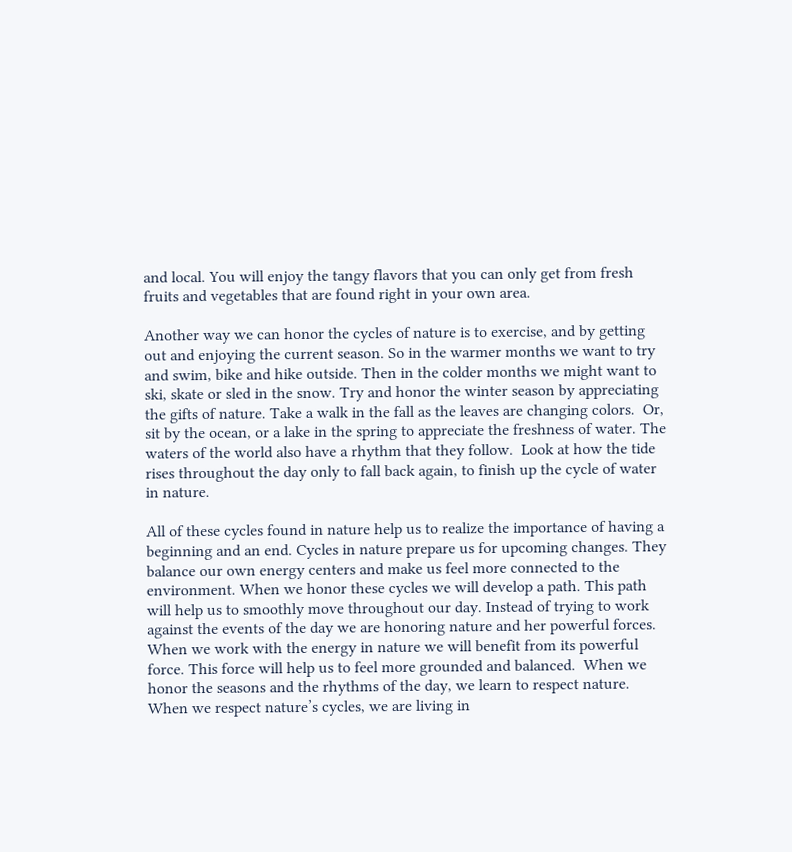and local. You will enjoy the tangy flavors that you can only get from fresh fruits and vegetables that are found right in your own area.

Another way we can honor the cycles of nature is to exercise, and by getting out and enjoying the current season. So in the warmer months we want to try and swim, bike and hike outside. Then in the colder months we might want to ski, skate or sled in the snow. Try and honor the winter season by appreciating the gifts of nature. Take a walk in the fall as the leaves are changing colors.  Or, sit by the ocean, or a lake in the spring to appreciate the freshness of water. The waters of the world also have a rhythm that they follow.  Look at how the tide rises throughout the day only to fall back again, to finish up the cycle of water in nature.

All of these cycles found in nature help us to realize the importance of having a beginning and an end. Cycles in nature prepare us for upcoming changes. They balance our own energy centers and make us feel more connected to the environment. When we honor these cycles we will develop a path. This path will help us to smoothly move throughout our day. Instead of trying to work against the events of the day we are honoring nature and her powerful forces. When we work with the energy in nature we will benefit from its powerful force. This force will help us to feel more grounded and balanced.  When we honor the seasons and the rhythms of the day, we learn to respect nature. When we respect nature’s cycles, we are living in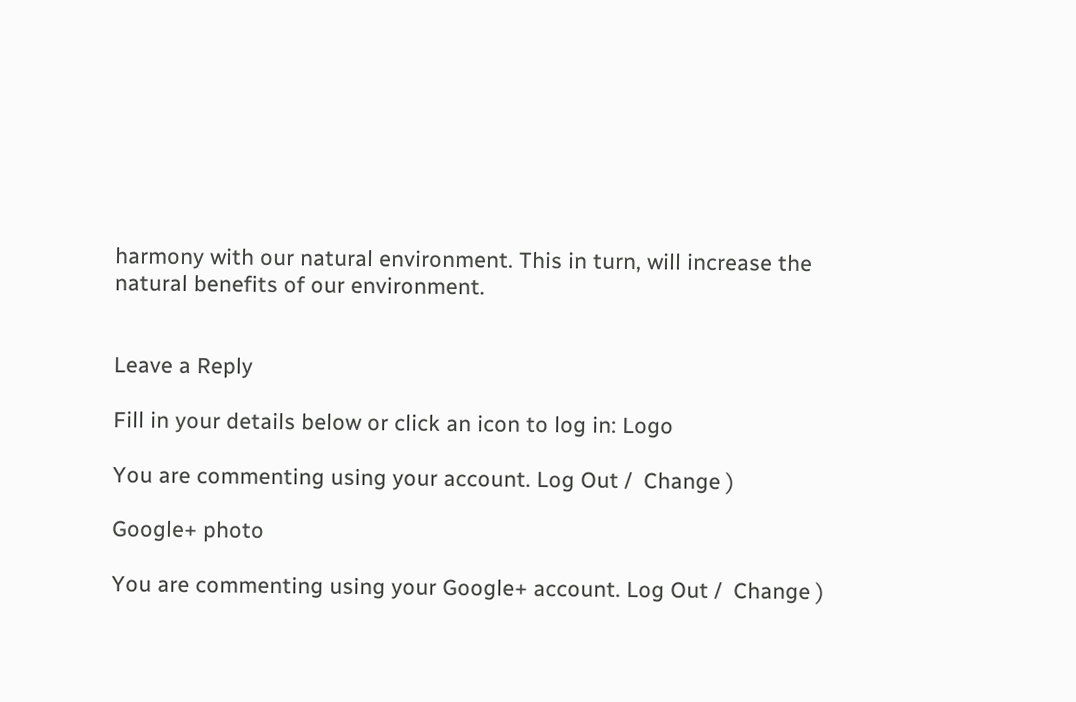harmony with our natural environment. This in turn, will increase the natural benefits of our environment.


Leave a Reply

Fill in your details below or click an icon to log in: Logo

You are commenting using your account. Log Out /  Change )

Google+ photo

You are commenting using your Google+ account. Log Out /  Change )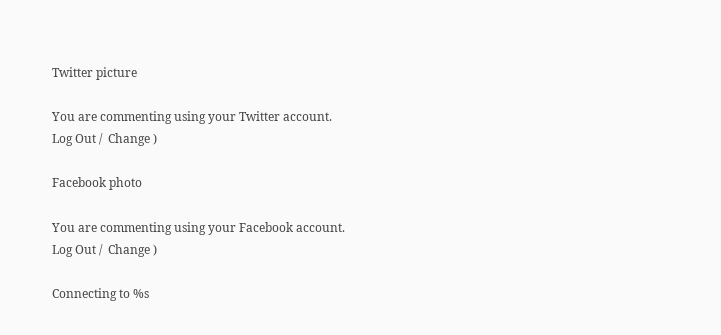Twitter picture

You are commenting using your Twitter account. Log Out /  Change )

Facebook photo

You are commenting using your Facebook account. Log Out /  Change )

Connecting to %s